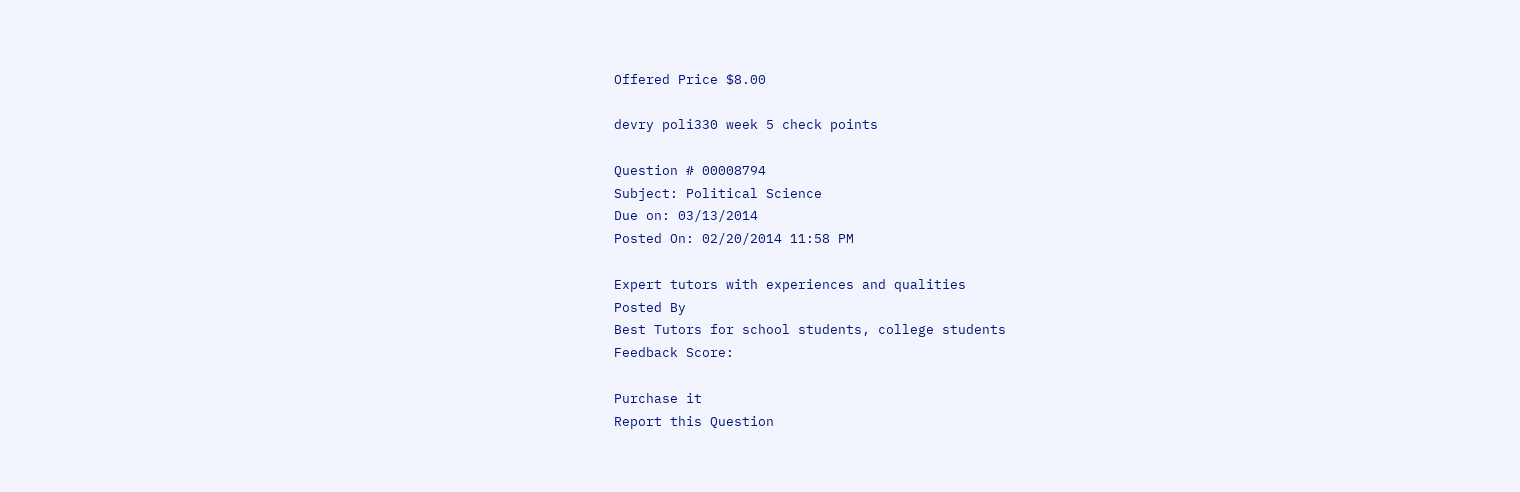Offered Price $8.00

devry poli330 week 5 check points

Question # 00008794
Subject: Political Science
Due on: 03/13/2014
Posted On: 02/20/2014 11:58 PM

Expert tutors with experiences and qualities
Posted By
Best Tutors for school students, college students
Feedback Score:

Purchase it
Report this Question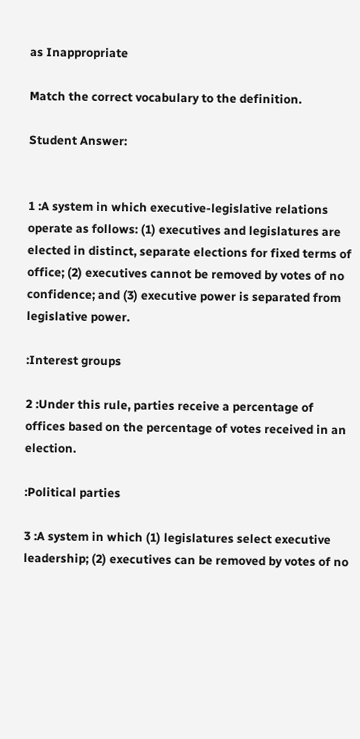as Inappropriate

Match the correct vocabulary to the definition.

Student Answer:


1 :A system in which executive-legislative relations operate as follows: (1) executives and legislatures are elected in distinct, separate elections for fixed terms of office; (2) executives cannot be removed by votes of no confidence; and (3) executive power is separated from legislative power.

:Interest groups

2 :Under this rule, parties receive a percentage of offices based on the percentage of votes received in an election.

:Political parties

3 :A system in which (1) legislatures select executive leadership; (2) executives can be removed by votes of no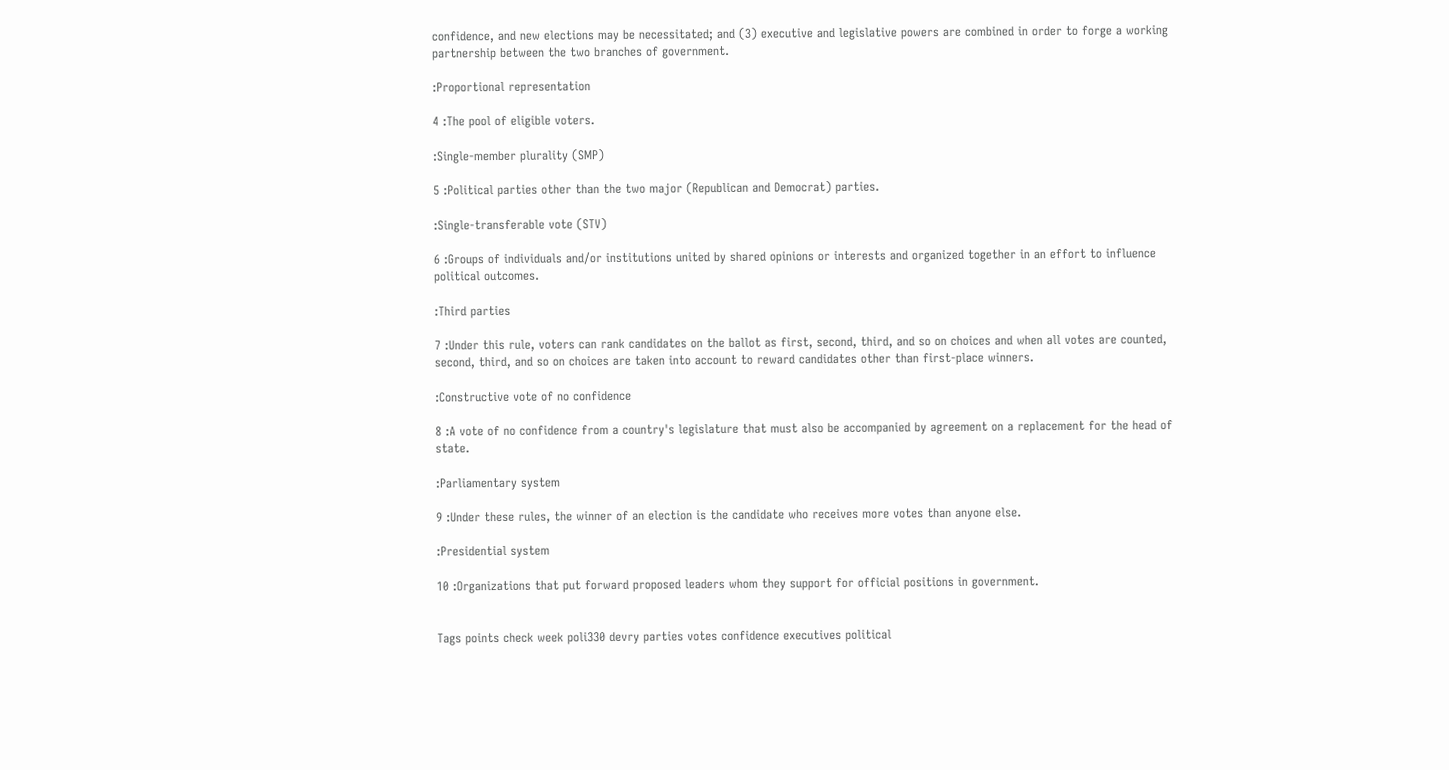confidence, and new elections may be necessitated; and (3) executive and legislative powers are combined in order to forge a working partnership between the two branches of government.

:Proportional representation

4 :The pool of eligible voters.

:Single-member plurality (SMP)

5 :Political parties other than the two major (Republican and Democrat) parties.

:Single-transferable vote (STV)

6 :Groups of individuals and/or institutions united by shared opinions or interests and organized together in an effort to influence political outcomes.

:Third parties

7 :Under this rule, voters can rank candidates on the ballot as first, second, third, and so on choices and when all votes are counted, second, third, and so on choices are taken into account to reward candidates other than first-place winners.

:Constructive vote of no confidence

8 :A vote of no confidence from a country's legislature that must also be accompanied by agreement on a replacement for the head of state.

:Parliamentary system

9 :Under these rules, the winner of an election is the candidate who receives more votes than anyone else.

:Presidential system

10 :Organizations that put forward proposed leaders whom they support for official positions in government.


Tags points check week poli330 devry parties votes confidence executives political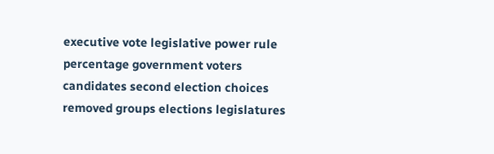executive vote legislative power rule percentage government voters candidates second election choices removed groups elections legislatures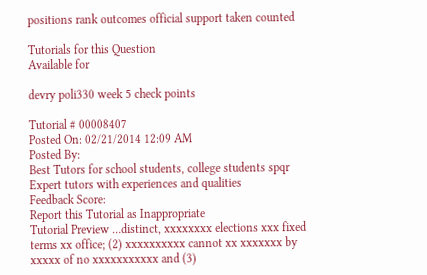positions rank outcomes official support taken counted

Tutorials for this Question
Available for

devry poli330 week 5 check points

Tutorial # 00008407
Posted On: 02/21/2014 12:09 AM
Posted By:
Best Tutors for school students, college students spqr
Expert tutors with experiences and qualities
Feedback Score:
Report this Tutorial as Inappropriate
Tutorial Preview …distinct, xxxxxxxx elections xxx fixed terms xx office; (2) xxxxxxxxxx cannot xx xxxxxxx by xxxxx of no xxxxxxxxxxx and (3)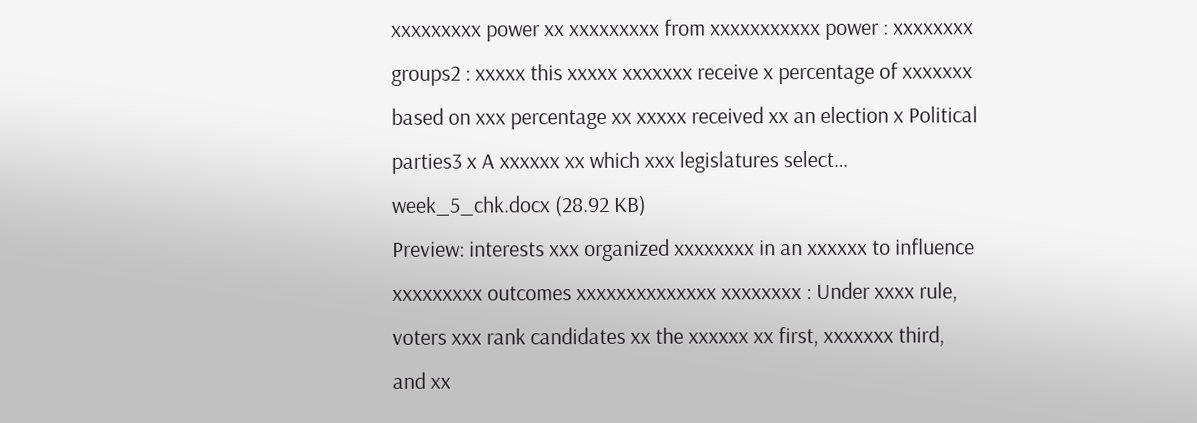xxxxxxxxx power xx xxxxxxxxx from xxxxxxxxxxx power : xxxxxxxx groups2 : xxxxx this xxxxx xxxxxxx receive x percentage of xxxxxxx based on xxx percentage xx xxxxx received xx an election x Political parties3 x A xxxxxx xx which xxx legislatures select…
week_5_chk.docx (28.92 KB)
Preview: interests xxx organized xxxxxxxx in an xxxxxx to influence xxxxxxxxx outcomes xxxxxxxxxxxxxx xxxxxxxx : Under xxxx rule, voters xxx rank candidates xx the xxxxxx xx first, xxxxxxx third, and xx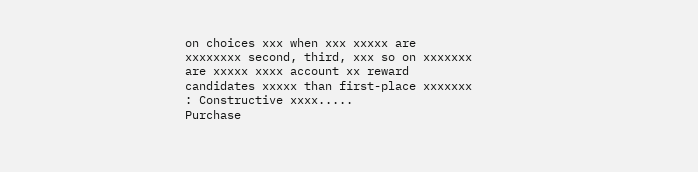on choices xxx when xxx xxxxx are xxxxxxxx second, third, xxx so on xxxxxxx are xxxxx xxxx account xx reward candidates xxxxx than first-place xxxxxxx    : Constructive xxxx.....
Purchase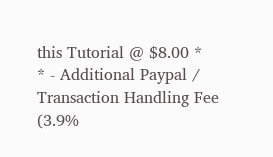this Tutorial @ $8.00 *
* - Additional Paypal / Transaction Handling Fee (3.9%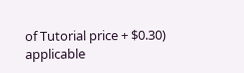of Tutorial price + $0.30) applicable